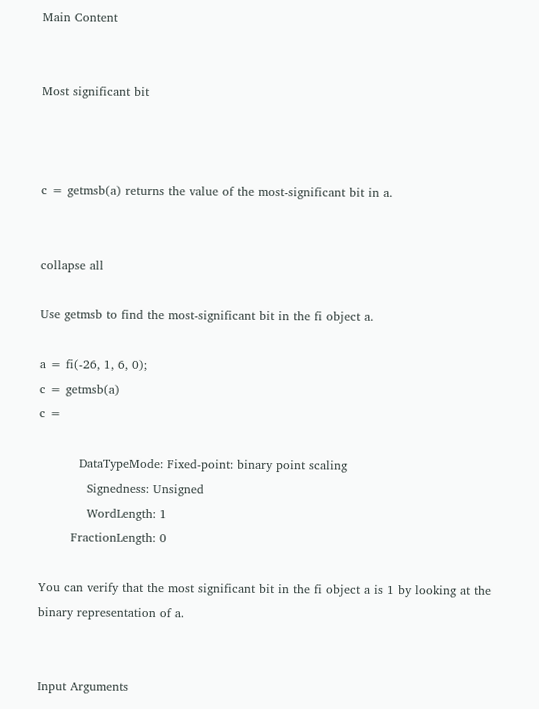Main Content


Most significant bit



c = getmsb(a) returns the value of the most-significant bit in a.


collapse all

Use getmsb to find the most-significant bit in the fi object a.

a = fi(-26, 1, 6, 0);
c = getmsb(a)
c =

          DataTypeMode: Fixed-point: binary point scaling
            Signedness: Unsigned
            WordLength: 1
        FractionLength: 0

You can verify that the most significant bit in the fi object a is 1 by looking at the binary representation of a.


Input Arguments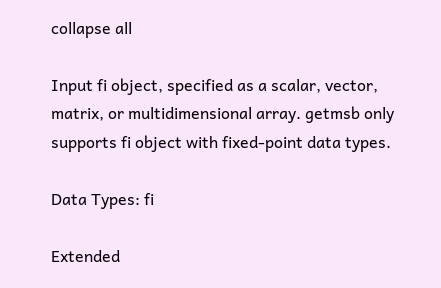collapse all

Input fi object, specified as a scalar, vector, matrix, or multidimensional array. getmsb only supports fi object with fixed-point data types.

Data Types: fi

Extended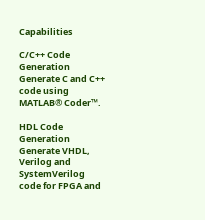Capabilities

C/C++ Code Generation
Generate C and C++ code using MATLAB® Coder™.

HDL Code Generation
Generate VHDL, Verilog and SystemVerilog code for FPGA and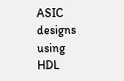ASIC designs using HDL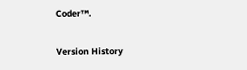Coder™.

Version History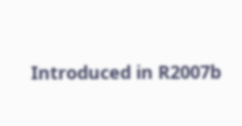Introduced in R2007b